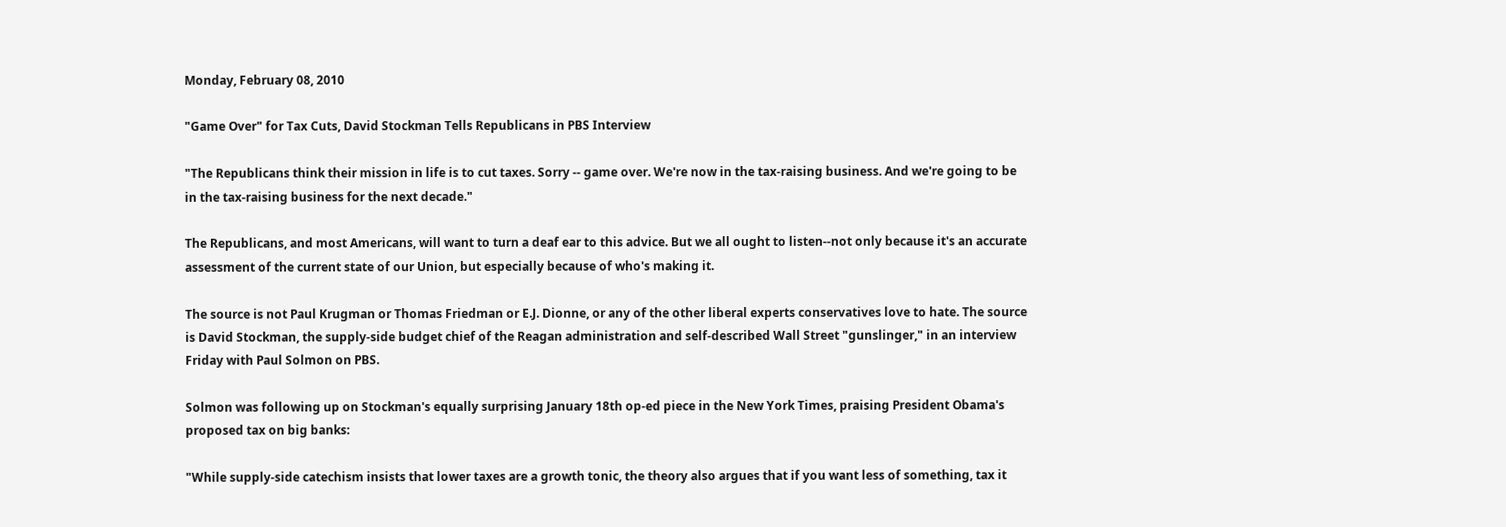Monday, February 08, 2010

"Game Over" for Tax Cuts, David Stockman Tells Republicans in PBS Interview

"The Republicans think their mission in life is to cut taxes. Sorry -- game over. We're now in the tax-raising business. And we're going to be in the tax-raising business for the next decade."

The Republicans, and most Americans, will want to turn a deaf ear to this advice. But we all ought to listen--not only because it's an accurate assessment of the current state of our Union, but especially because of who's making it.

The source is not Paul Krugman or Thomas Friedman or E.J. Dionne, or any of the other liberal experts conservatives love to hate. The source is David Stockman, the supply-side budget chief of the Reagan administration and self-described Wall Street "gunslinger," in an interview Friday with Paul Solmon on PBS.

Solmon was following up on Stockman's equally surprising January 18th op-ed piece in the New York Times, praising President Obama's proposed tax on big banks:

"While supply-side catechism insists that lower taxes are a growth tonic, the theory also argues that if you want less of something, tax it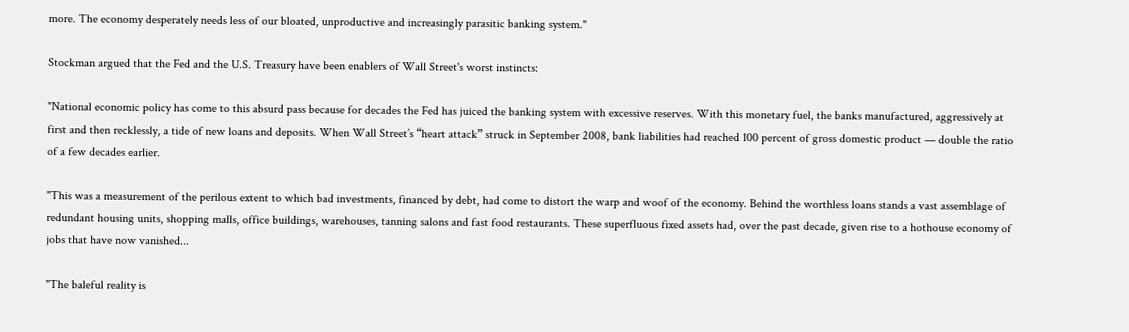more. The economy desperately needs less of our bloated, unproductive and increasingly parasitic banking system."

Stockman argued that the Fed and the U.S. Treasury have been enablers of Wall Street's worst instincts:

"National economic policy has come to this absurd pass because for decades the Fed has juiced the banking system with excessive reserves. With this monetary fuel, the banks manufactured, aggressively at first and then recklessly, a tide of new loans and deposits. When Wall Street’s “heart attack” struck in September 2008, bank liabilities had reached 100 percent of gross domestic product — double the ratio of a few decades earlier.

"This was a measurement of the perilous extent to which bad investments, financed by debt, had come to distort the warp and woof of the economy. Behind the worthless loans stands a vast assemblage of redundant housing units, shopping malls, office buildings, warehouses, tanning salons and fast food restaurants. These superfluous fixed assets had, over the past decade, given rise to a hothouse economy of jobs that have now vanished...

"The baleful reality is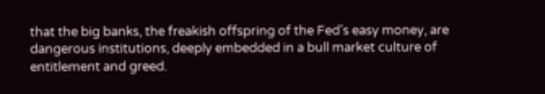that the big banks, the freakish offspring of the Fed’s easy money, are dangerous institutions, deeply embedded in a bull market culture of entitlement and greed.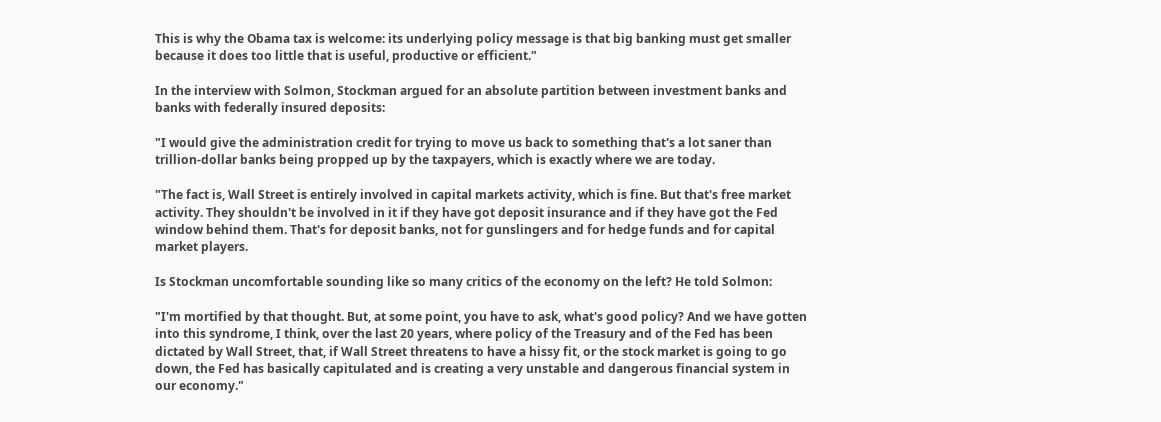This is why the Obama tax is welcome: its underlying policy message is that big banking must get smaller because it does too little that is useful, productive or efficient."

In the interview with Solmon, Stockman argued for an absolute partition between investment banks and banks with federally insured deposits:

"I would give the administration credit for trying to move us back to something that's a lot saner than trillion-dollar banks being propped up by the taxpayers, which is exactly where we are today.

"The fact is, Wall Street is entirely involved in capital markets activity, which is fine. But that's free market activity. They shouldn't be involved in it if they have got deposit insurance and if they have got the Fed window behind them. That's for deposit banks, not for gunslingers and for hedge funds and for capital market players.

Is Stockman uncomfortable sounding like so many critics of the economy on the left? He told Solmon:

"I'm mortified by that thought. But, at some point, you have to ask, what's good policy? And we have gotten into this syndrome, I think, over the last 20 years, where policy of the Treasury and of the Fed has been dictated by Wall Street, that, if Wall Street threatens to have a hissy fit, or the stock market is going to go down, the Fed has basically capitulated and is creating a very unstable and dangerous financial system in our economy."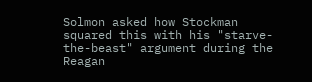Solmon asked how Stockman squared this with his "starve-the-beast" argument during the Reagan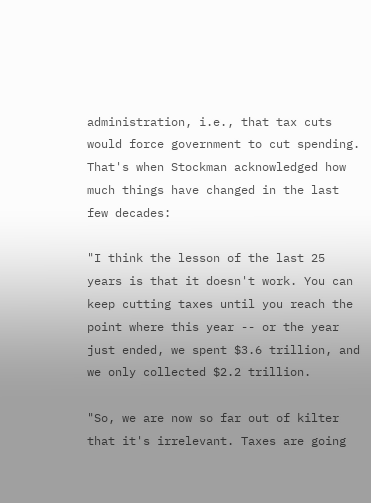administration, i.e., that tax cuts would force government to cut spending. That's when Stockman acknowledged how much things have changed in the last few decades:

"I think the lesson of the last 25 years is that it doesn't work. You can keep cutting taxes until you reach the point where this year -- or the year just ended, we spent $3.6 trillion, and we only collected $2.2 trillion.

"So, we are now so far out of kilter that it's irrelevant. Taxes are going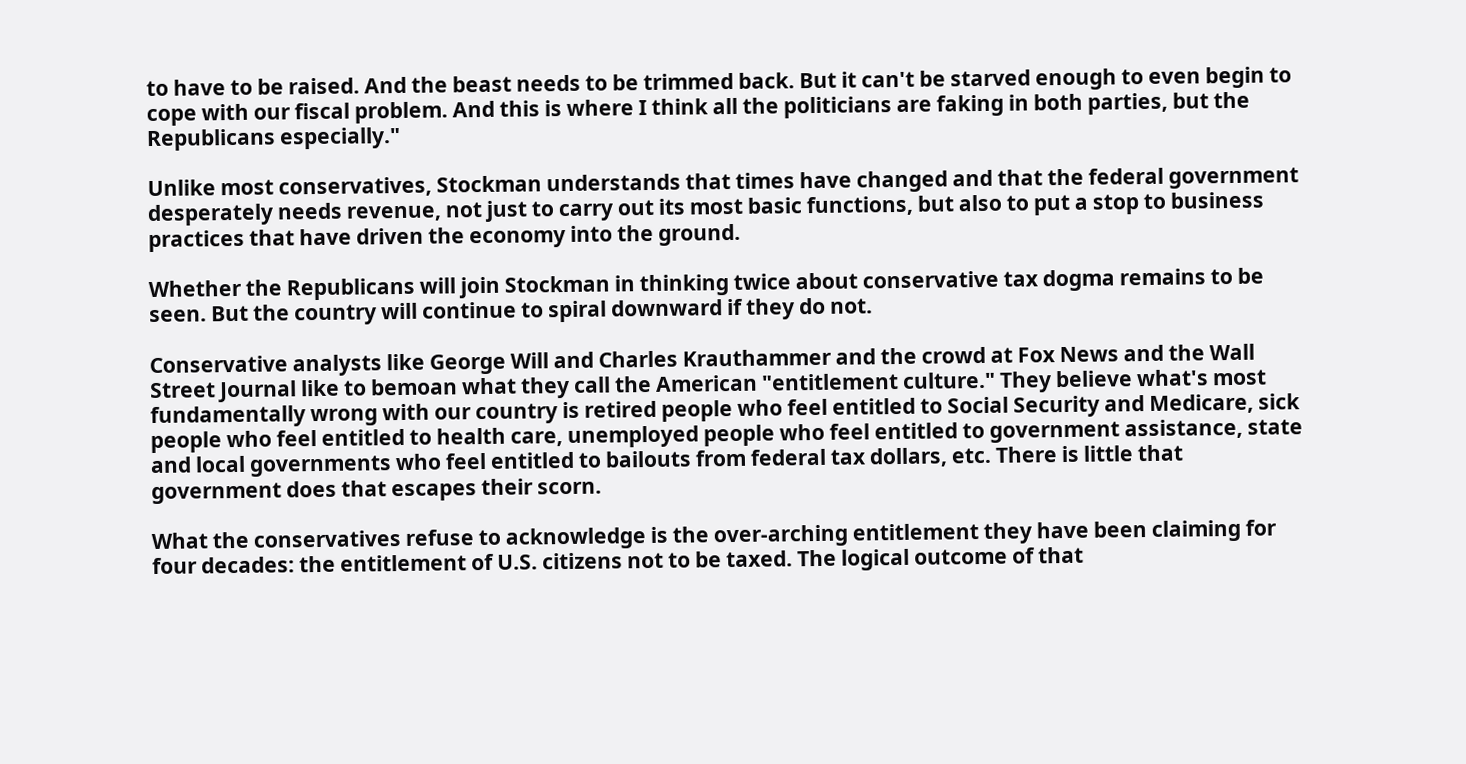to have to be raised. And the beast needs to be trimmed back. But it can't be starved enough to even begin to cope with our fiscal problem. And this is where I think all the politicians are faking in both parties, but the Republicans especially."

Unlike most conservatives, Stockman understands that times have changed and that the federal government desperately needs revenue, not just to carry out its most basic functions, but also to put a stop to business practices that have driven the economy into the ground.

Whether the Republicans will join Stockman in thinking twice about conservative tax dogma remains to be seen. But the country will continue to spiral downward if they do not.

Conservative analysts like George Will and Charles Krauthammer and the crowd at Fox News and the Wall Street Journal like to bemoan what they call the American "entitlement culture." They believe what's most fundamentally wrong with our country is retired people who feel entitled to Social Security and Medicare, sick people who feel entitled to health care, unemployed people who feel entitled to government assistance, state and local governments who feel entitled to bailouts from federal tax dollars, etc. There is little that government does that escapes their scorn.

What the conservatives refuse to acknowledge is the over-arching entitlement they have been claiming for four decades: the entitlement of U.S. citizens not to be taxed. The logical outcome of that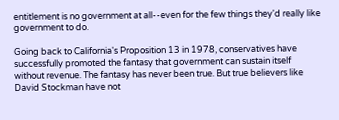entitlement is no government at all--even for the few things they'd really like government to do.

Going back to California's Proposition 13 in 1978, conservatives have successfully promoted the fantasy that government can sustain itself without revenue. The fantasy has never been true. But true believers like David Stockman have not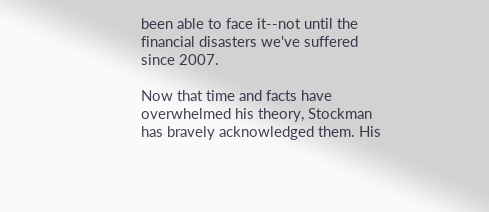been able to face it--not until the financial disasters we've suffered since 2007.

Now that time and facts have overwhelmed his theory, Stockman has bravely acknowledged them. His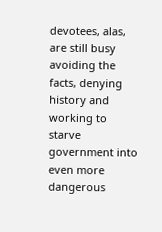devotees, alas, are still busy avoiding the facts, denying history and working to starve government into even more dangerous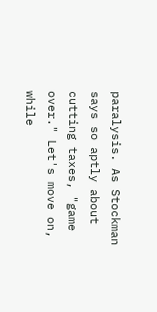paralysis. As Stockman says so aptly about cutting taxes, "game over." Let's move on, while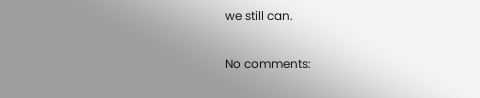we still can.

No comments: